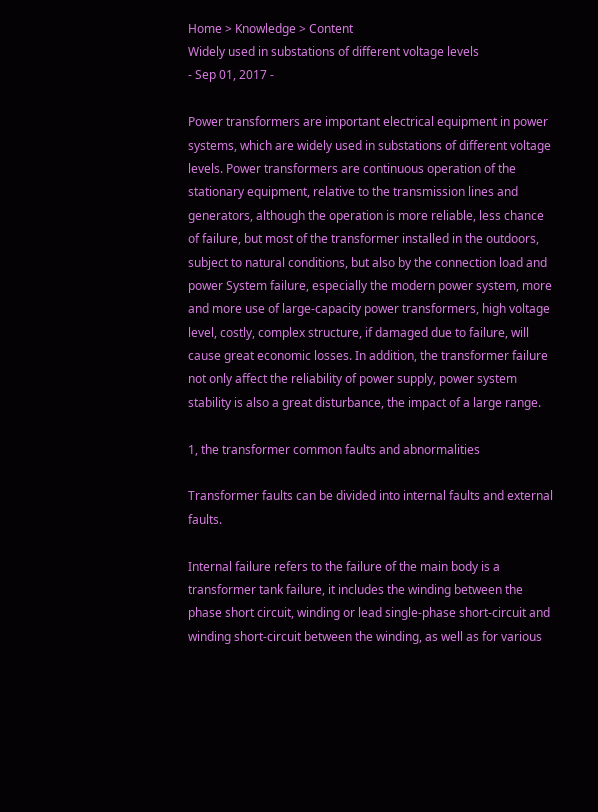Home > Knowledge > Content
Widely used in substations of different voltage levels
- Sep 01, 2017 -

Power transformers are important electrical equipment in power systems, which are widely used in substations of different voltage levels. Power transformers are continuous operation of the stationary equipment, relative to the transmission lines and generators, although the operation is more reliable, less chance of failure, but most of the transformer installed in the outdoors, subject to natural conditions, but also by the connection load and power System failure, especially the modern power system, more and more use of large-capacity power transformers, high voltage level, costly, complex structure, if damaged due to failure, will cause great economic losses. In addition, the transformer failure not only affect the reliability of power supply, power system stability is also a great disturbance, the impact of a large range.

1, the transformer common faults and abnormalities

Transformer faults can be divided into internal faults and external faults.

Internal failure refers to the failure of the main body is a transformer tank failure, it includes the winding between the phase short circuit, winding or lead single-phase short-circuit and winding short-circuit between the winding, as well as for various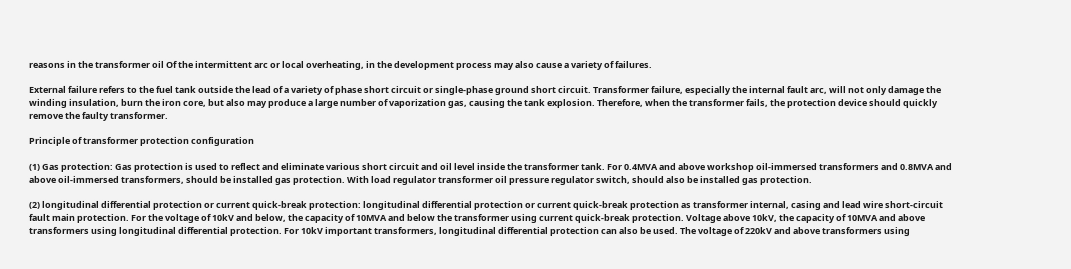reasons in the transformer oil Of the intermittent arc or local overheating, in the development process may also cause a variety of failures.

External failure refers to the fuel tank outside the lead of a variety of phase short circuit or single-phase ground short circuit. Transformer failure, especially the internal fault arc, will not only damage the winding insulation, burn the iron core, but also may produce a large number of vaporization gas, causing the tank explosion. Therefore, when the transformer fails, the protection device should quickly remove the faulty transformer.

Principle of transformer protection configuration

(1) Gas protection: Gas protection is used to reflect and eliminate various short circuit and oil level inside the transformer tank. For 0.4MVA and above workshop oil-immersed transformers and 0.8MVA and above oil-immersed transformers, should be installed gas protection. With load regulator transformer oil pressure regulator switch, should also be installed gas protection.

(2) longitudinal differential protection or current quick-break protection: longitudinal differential protection or current quick-break protection as transformer internal, casing and lead wire short-circuit fault main protection. For the voltage of 10kV and below, the capacity of 10MVA and below the transformer using current quick-break protection. Voltage above 10kV, the capacity of 10MVA and above transformers using longitudinal differential protection. For 10kV important transformers, longitudinal differential protection can also be used. The voltage of 220kV and above transformers using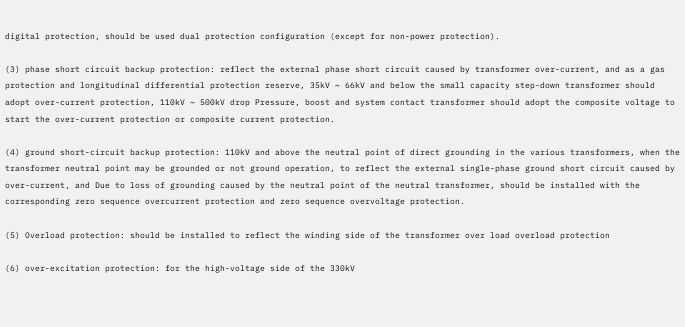digital protection, should be used dual protection configuration (except for non-power protection).

(3) phase short circuit backup protection: reflect the external phase short circuit caused by transformer over-current, and as a gas protection and longitudinal differential protection reserve, 35kV ~ 66kV and below the small capacity step-down transformer should adopt over-current protection, 110kV ~ 500kV drop Pressure, boost and system contact transformer should adopt the composite voltage to start the over-current protection or composite current protection.

(4) ground short-circuit backup protection: 110kV and above the neutral point of direct grounding in the various transformers, when the transformer neutral point may be grounded or not ground operation, to reflect the external single-phase ground short circuit caused by over-current, and Due to loss of grounding caused by the neutral point of the neutral transformer, should be installed with the corresponding zero sequence overcurrent protection and zero sequence overvoltage protection.

(5) Overload protection: should be installed to reflect the winding side of the transformer over load overload protection

(6) over-excitation protection: for the high-voltage side of the 330kV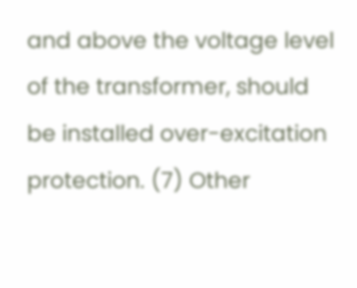and above the voltage level of the transformer, should be installed over-excitation protection. (7) Other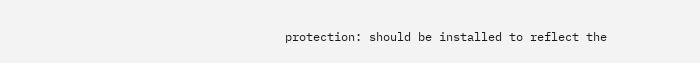protection: should be installed to reflect the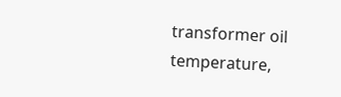transformer oil temperature,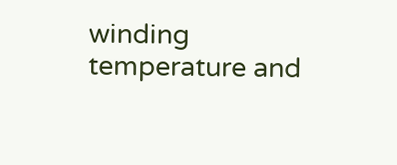winding temperature and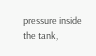pressure inside the tank,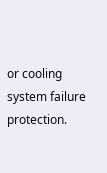or cooling system failure protection.